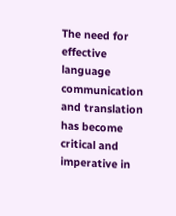The need for effective language communication and translation has become critical and imperative in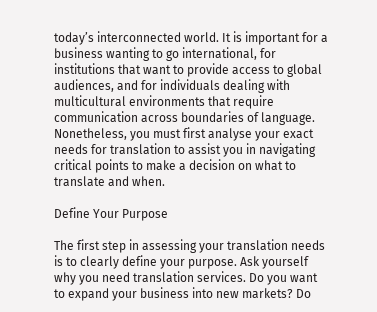today’s interconnected world. It is important for a business wanting to go international, for institutions that want to provide access to global audiences, and for individuals dealing with multicultural environments that require communication across boundaries of language. Nonetheless, you must first analyse your exact needs for translation to assist you in navigating critical points to make a decision on what to translate and when.

Define Your Purpose

The first step in assessing your translation needs is to clearly define your purpose. Ask yourself why you need translation services. Do you want to expand your business into new markets? Do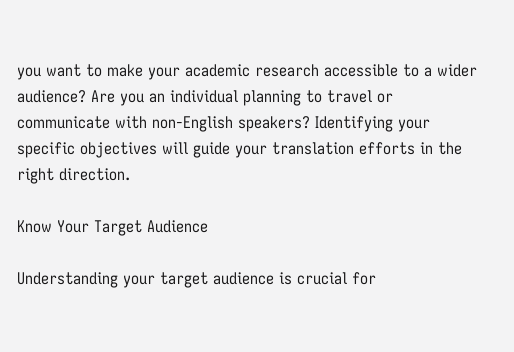you want to make your academic research accessible to a wider audience? Are you an individual planning to travel or communicate with non-English speakers? Identifying your specific objectives will guide your translation efforts in the right direction.

Know Your Target Audience

Understanding your target audience is crucial for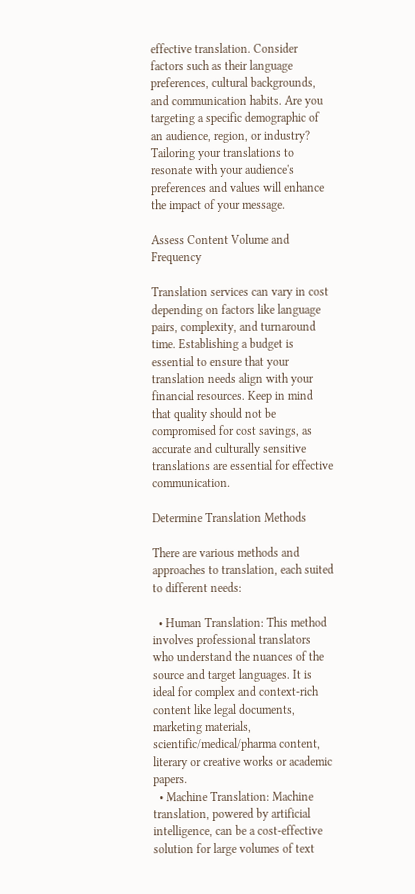effective translation. Consider factors such as their language preferences, cultural backgrounds, and communication habits. Are you targeting a specific demographic of an audience, region, or industry? Tailoring your translations to resonate with your audience's preferences and values will enhance the impact of your message.

Assess Content Volume and Frequency

Translation services can vary in cost depending on factors like language pairs, complexity, and turnaround time. Establishing a budget is essential to ensure that your translation needs align with your financial resources. Keep in mind that quality should not be compromised for cost savings, as accurate and culturally sensitive translations are essential for effective communication.

Determine Translation Methods

There are various methods and approaches to translation, each suited to different needs:

  • Human Translation: This method involves professional translators who understand the nuances of the source and target languages. It is ideal for complex and context-rich content like legal documents, marketing materials, scientific/medical/pharma content, literary or creative works or academic papers.
  • Machine Translation: Machine translation, powered by artificial intelligence, can be a cost-effective solution for large volumes of text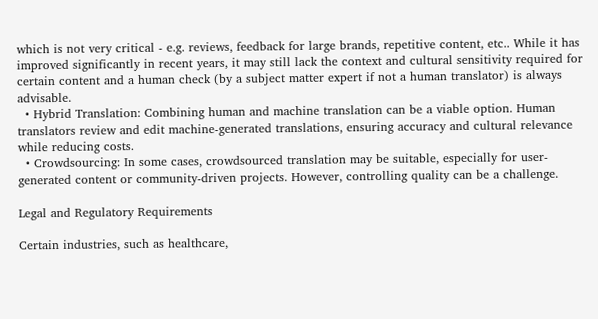which is not very critical - e.g. reviews, feedback for large brands, repetitive content, etc.. While it has improved significantly in recent years, it may still lack the context and cultural sensitivity required for certain content and a human check (by a subject matter expert if not a human translator) is always advisable.
  • Hybrid Translation: Combining human and machine translation can be a viable option. Human translators review and edit machine-generated translations, ensuring accuracy and cultural relevance while reducing costs.
  • Crowdsourcing: In some cases, crowdsourced translation may be suitable, especially for user-generated content or community-driven projects. However, controlling quality can be a challenge.

Legal and Regulatory Requirements

Certain industries, such as healthcare,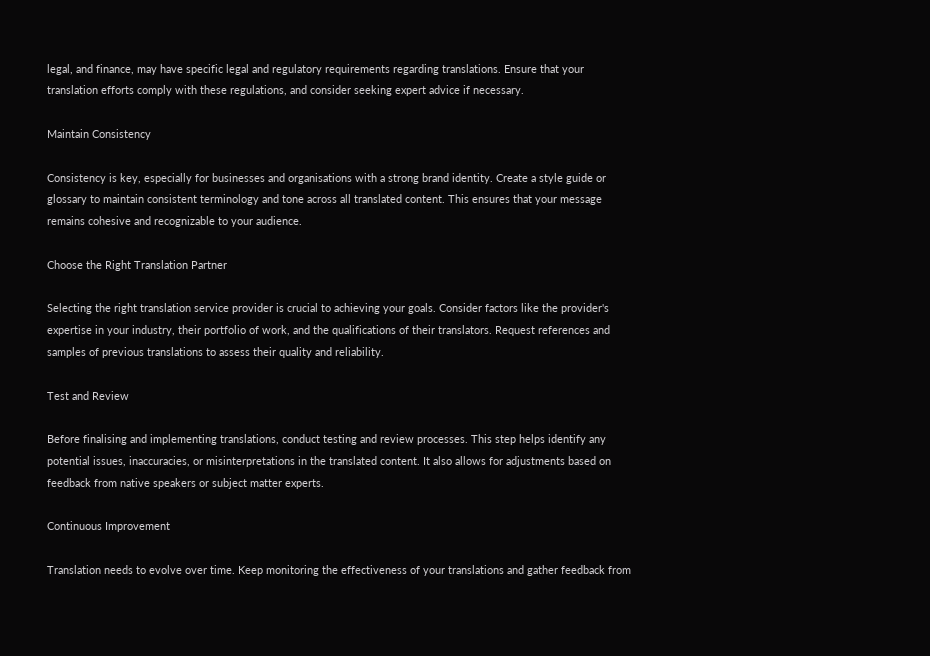legal, and finance, may have specific legal and regulatory requirements regarding translations. Ensure that your translation efforts comply with these regulations, and consider seeking expert advice if necessary.

Maintain Consistency

Consistency is key, especially for businesses and organisations with a strong brand identity. Create a style guide or glossary to maintain consistent terminology and tone across all translated content. This ensures that your message remains cohesive and recognizable to your audience.

Choose the Right Translation Partner

Selecting the right translation service provider is crucial to achieving your goals. Consider factors like the provider's expertise in your industry, their portfolio of work, and the qualifications of their translators. Request references and samples of previous translations to assess their quality and reliability.

Test and Review

Before finalising and implementing translations, conduct testing and review processes. This step helps identify any potential issues, inaccuracies, or misinterpretations in the translated content. It also allows for adjustments based on feedback from native speakers or subject matter experts.

Continuous Improvement

Translation needs to evolve over time. Keep monitoring the effectiveness of your translations and gather feedback from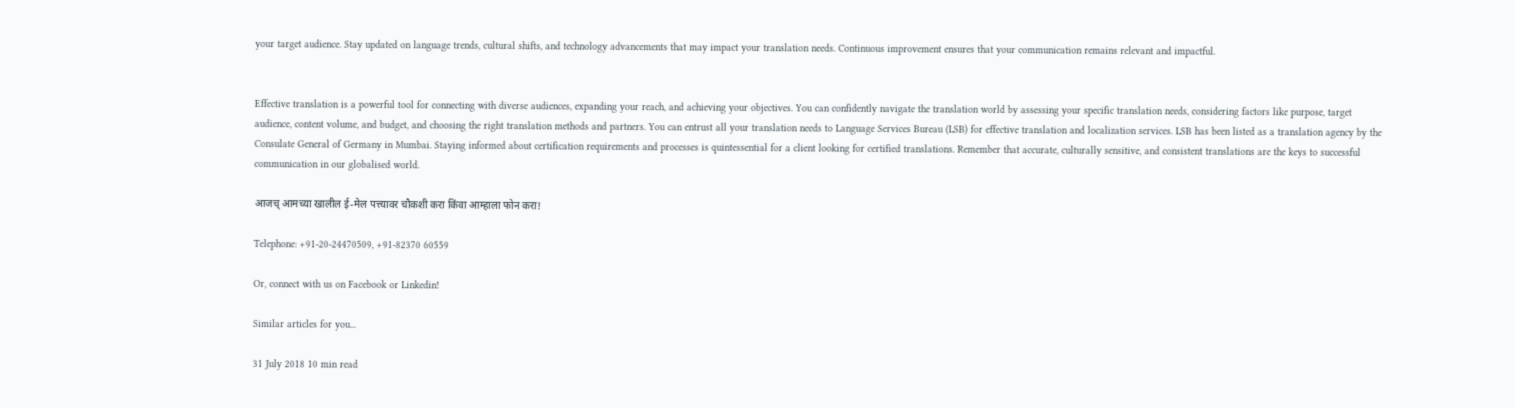your target audience. Stay updated on language trends, cultural shifts, and technology advancements that may impact your translation needs. Continuous improvement ensures that your communication remains relevant and impactful.


Effective translation is a powerful tool for connecting with diverse audiences, expanding your reach, and achieving your objectives. You can confidently navigate the translation world by assessing your specific translation needs, considering factors like purpose, target audience, content volume, and budget, and choosing the right translation methods and partners. You can entrust all your translation needs to Language Services Bureau (LSB) for effective translation and localization services. LSB has been listed as a translation agency by the Consulate General of Germany in Mumbai. Staying informed about certification requirements and processes is quintessential for a client looking for certified translations. Remember that accurate, culturally sensitive, and consistent translations are the keys to successful communication in our globalised world.

आजच् आमच्या खालील ई-मेल पत्त्यावर चौकशी करा किंवा आम्हाला फोन करा!

Telephone: +91-20-24470509, +91-82370 60559

Or, connect with us on Facebook or Linkedin!

Similar articles for you...

31 July 2018 10 min read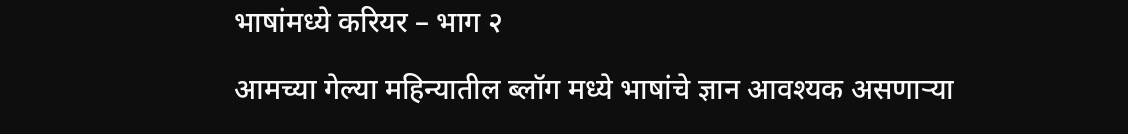भाषांमध्ये करियर – भाग २

आमच्या गेल्या महिन्यातील ब्लॉग मध्ये भाषांचे ज्ञान आवश्यक असणाऱ्या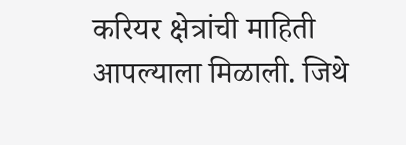करियर क्षेत्रांची माहिती आपल्याला मिळाली. जिथे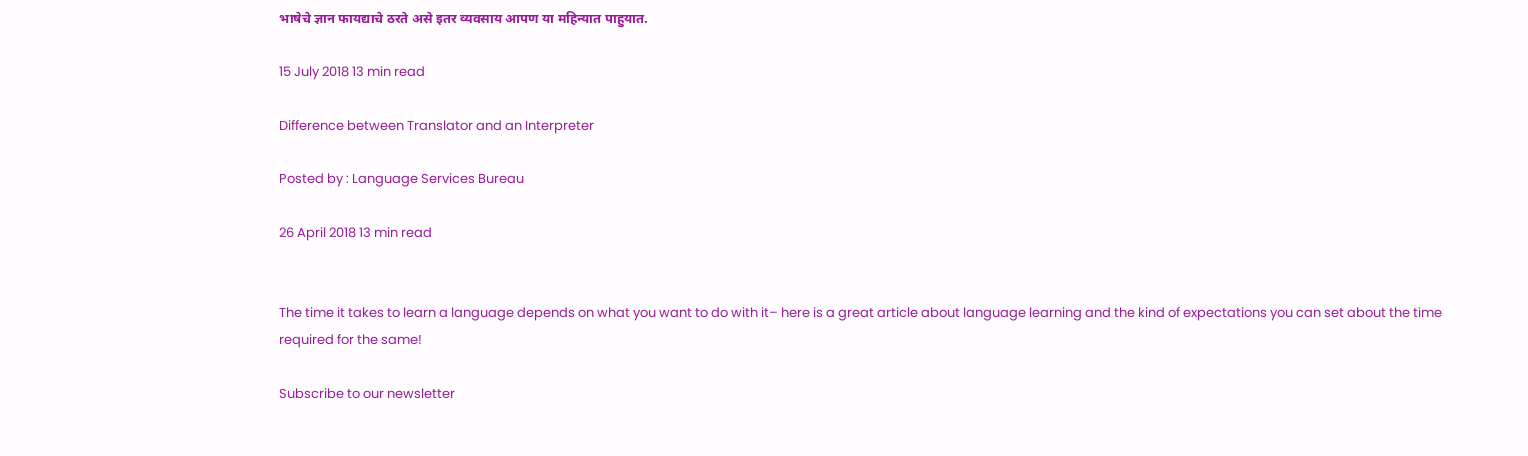भाषेचे ज्ञान फायद्याचे ठरते असे इतर व्यवसाय आपण या महिन्यात पाहुयात.

15 July 2018 13 min read

Difference between Translator and an Interpreter

Posted by : Language Services Bureau

26 April 2018 13 min read


The time it takes to learn a language depends on what you want to do with it– here is a great article about language learning and the kind of expectations you can set about the time required for the same!

Subscribe to our newsletter